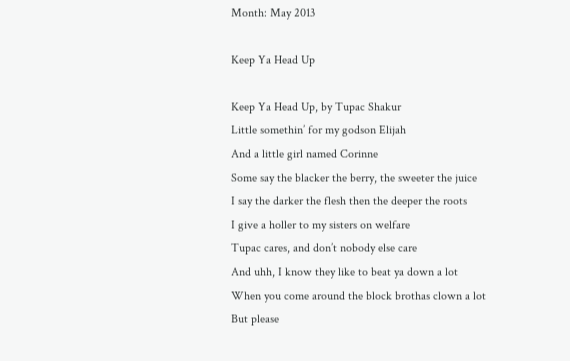Month: May 2013

Keep Ya Head Up

Keep Ya Head Up, by Tupac Shakur
Little somethin’ for my godson Elijah
And a little girl named Corinne
Some say the blacker the berry, the sweeter the juice
I say the darker the flesh then the deeper the roots
I give a holler to my sisters on welfare
Tupac cares, and don’t nobody else care
And uhh, I know they like to beat ya down a lot
When you come around the block brothas clown a lot
But please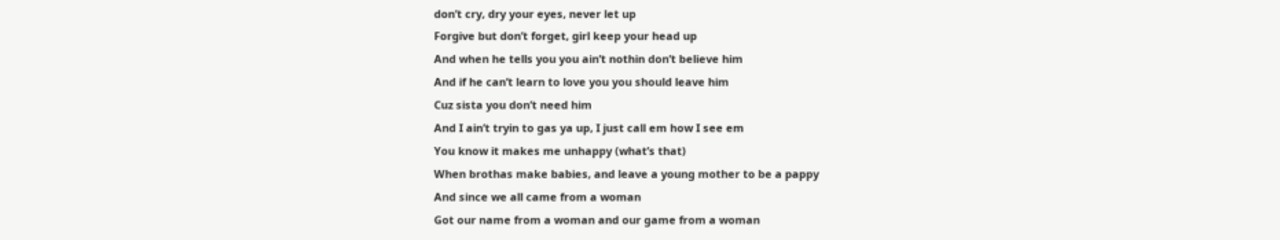don’t cry, dry your eyes, never let up
Forgive but don’t forget, girl keep your head up
And when he tells you you ain’t nothin don’t believe him
And if he can’t learn to love you you should leave him
Cuz sista you don’t need him
And I ain’t tryin to gas ya up, I just call em how I see em
You know it makes me unhappy (what’s that)
When brothas make babies, and leave a young mother to be a pappy
And since we all came from a woman
Got our name from a woman and our game from a woman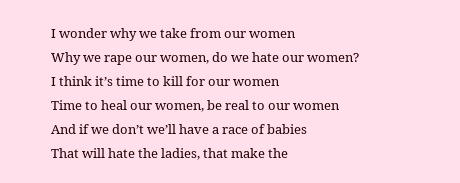I wonder why we take from our women
Why we rape our women, do we hate our women?
I think it’s time to kill for our women
Time to heal our women, be real to our women
And if we don’t we’ll have a race of babies
That will hate the ladies, that make the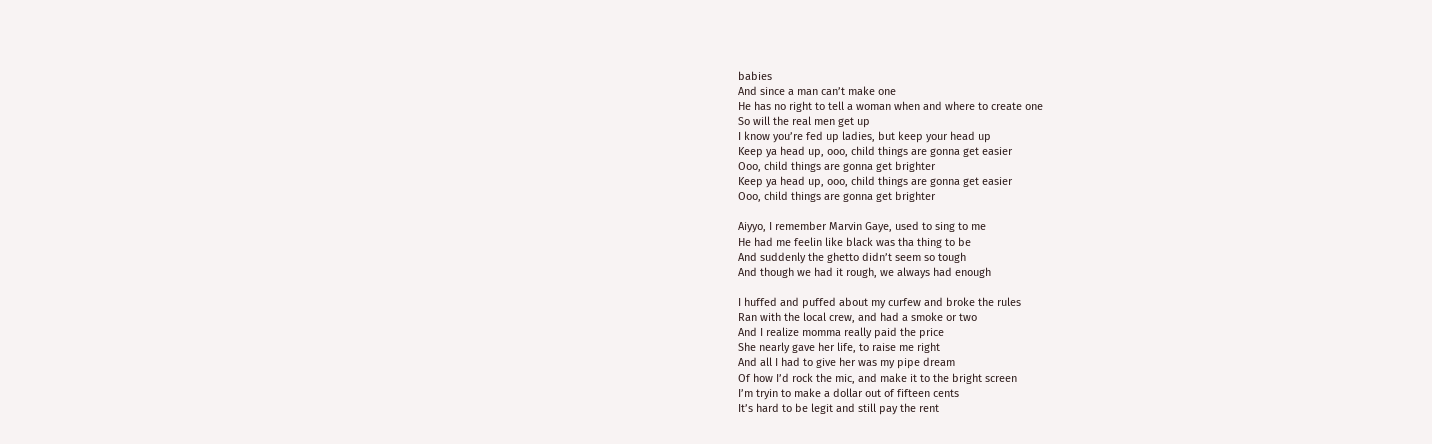babies
And since a man can’t make one
He has no right to tell a woman when and where to create one
So will the real men get up
I know you’re fed up ladies, but keep your head up
Keep ya head up, ooo, child things are gonna get easier
Ooo, child things are gonna get brighter
Keep ya head up, ooo, child things are gonna get easier
Ooo, child things are gonna get brighter

Aiyyo, I remember Marvin Gaye, used to sing to me
He had me feelin like black was tha thing to be
And suddenly the ghetto didn’t seem so tough
And though we had it rough, we always had enough

I huffed and puffed about my curfew and broke the rules
Ran with the local crew, and had a smoke or two
And I realize momma really paid the price
She nearly gave her life, to raise me right
And all I had to give her was my pipe dream
Of how I’d rock the mic, and make it to the bright screen
I’m tryin to make a dollar out of fifteen cents
It’s hard to be legit and still pay the rent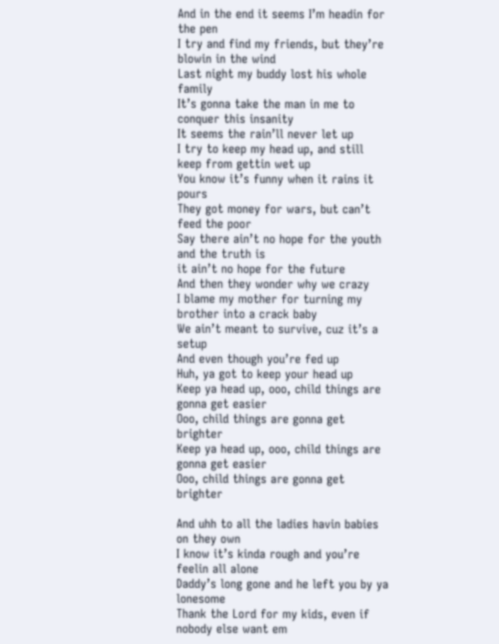And in the end it seems I’m headin for the pen
I try and find my friends, but they’re blowin in the wind
Last night my buddy lost his whole family
It’s gonna take the man in me to conquer this insanity
It seems the rain’ll never let up
I try to keep my head up, and still keep from gettin wet up
You know it’s funny when it rains it pours
They got money for wars, but can’t feed the poor
Say there ain’t no hope for the youth and the truth is
it ain’t no hope for the future
And then they wonder why we crazy
I blame my mother for turning my brother into a crack baby
We ain’t meant to survive, cuz it’s a setup
And even though you’re fed up
Huh, ya got to keep your head up
Keep ya head up, ooo, child things are gonna get easier
Ooo, child things are gonna get brighter
Keep ya head up, ooo, child things are gonna get easier
Ooo, child things are gonna get brighter

And uhh to all the ladies havin babies on they own
I know it’s kinda rough and you’re feelin all alone
Daddy’s long gone and he left you by ya lonesome
Thank the Lord for my kids, even if nobody else want em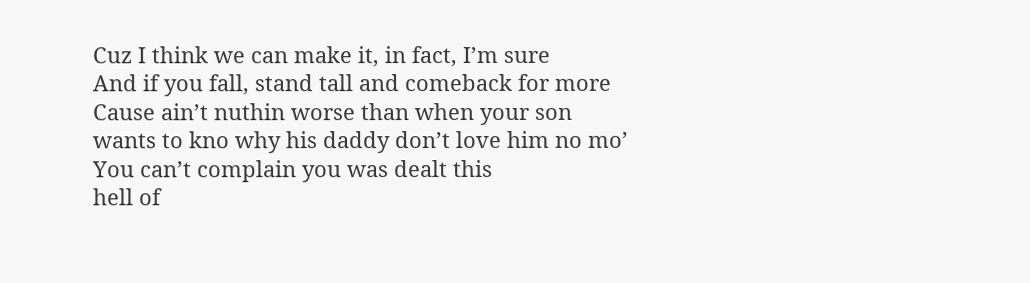Cuz I think we can make it, in fact, I’m sure
And if you fall, stand tall and comeback for more
Cause ain’t nuthin worse than when your son
wants to kno why his daddy don’t love him no mo’
You can’t complain you was dealt this
hell of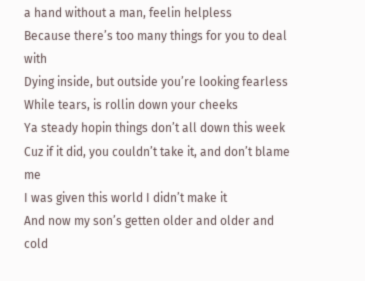a hand without a man, feelin helpless
Because there’s too many things for you to deal with
Dying inside, but outside you’re looking fearless
While tears, is rollin down your cheeks
Ya steady hopin things don’t all down this week
Cuz if it did, you couldn’t take it, and don’t blame me
I was given this world I didn’t make it
And now my son’s getten older and older and cold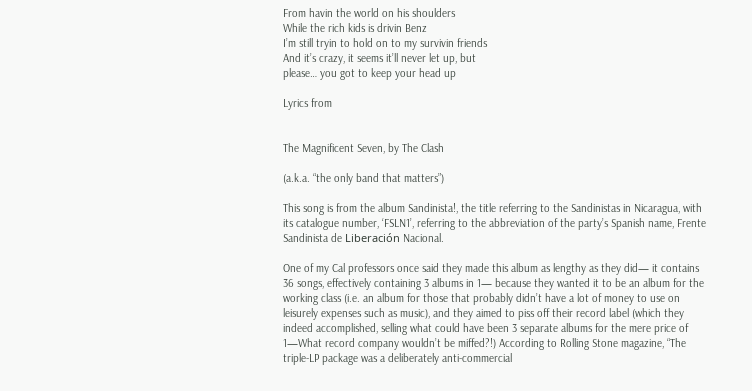From havin the world on his shoulders
While the rich kids is drivin Benz
I’m still tryin to hold on to my survivin friends
And it’s crazy, it seems it’ll never let up, but
please… you got to keep your head up

Lyrics from


The Magnificent Seven, by The Clash

(a.k.a. “the only band that matters”)

This song is from the album Sandinista!, the title referring to the Sandinistas in Nicaragua, with its catalogue number, ‘FSLN1’, referring to the abbreviation of the party’s Spanish name, Frente Sandinista de Liberación Nacional.

One of my Cal professors once said they made this album as lengthy as they did— it contains 36 songs, effectively containing 3 albums in 1— because they wanted it to be an album for the working class (i.e. an album for those that probably didn’t have a lot of money to use on leisurely expenses such as music), and they aimed to piss off their record label (which they indeed accomplished, selling what could have been 3 separate albums for the mere price of 1—What record company wouldn’t be miffed?!) According to Rolling Stone magazine, “The triple-LP package was a deliberately anti-commercial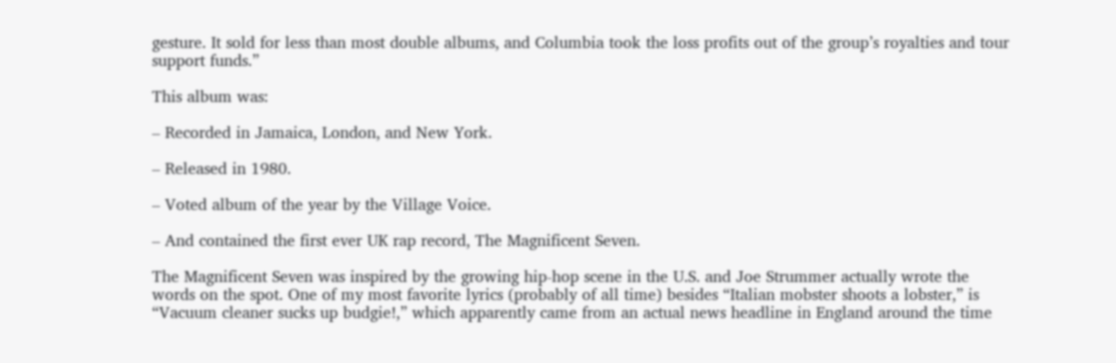gesture. It sold for less than most double albums, and Columbia took the loss profits out of the group’s royalties and tour support funds.”

This album was:

– Recorded in Jamaica, London, and New York.

– Released in 1980.

– Voted album of the year by the Village Voice.

– And contained the first ever UK rap record, The Magnificent Seven.

The Magnificent Seven was inspired by the growing hip-hop scene in the U.S. and Joe Strummer actually wrote the words on the spot. One of my most favorite lyrics (probably of all time) besides “Italian mobster shoots a lobster,” is “Vacuum cleaner sucks up budgie!,” which apparently came from an actual news headline in England around the time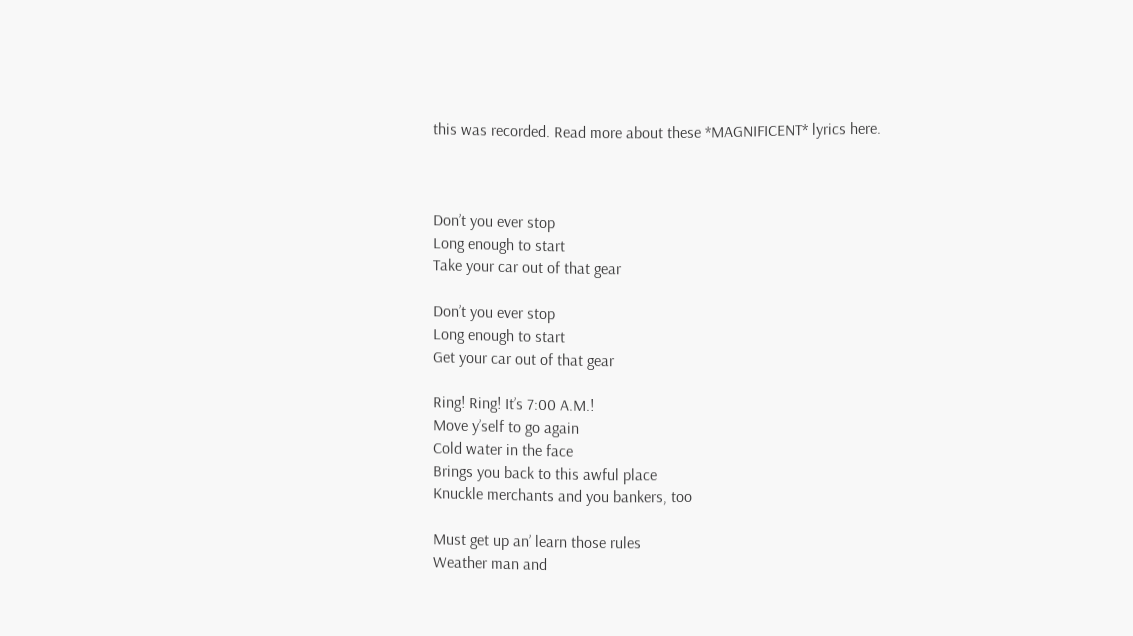this was recorded. Read more about these *MAGNIFICENT* lyrics here.



Don’t you ever stop
Long enough to start
Take your car out of that gear

Don’t you ever stop
Long enough to start
Get your car out of that gear

Ring! Ring! It’s 7:00 A.M.!
Move y’self to go again
Cold water in the face
Brings you back to this awful place
Knuckle merchants and you bankers, too

Must get up an’ learn those rules
Weather man and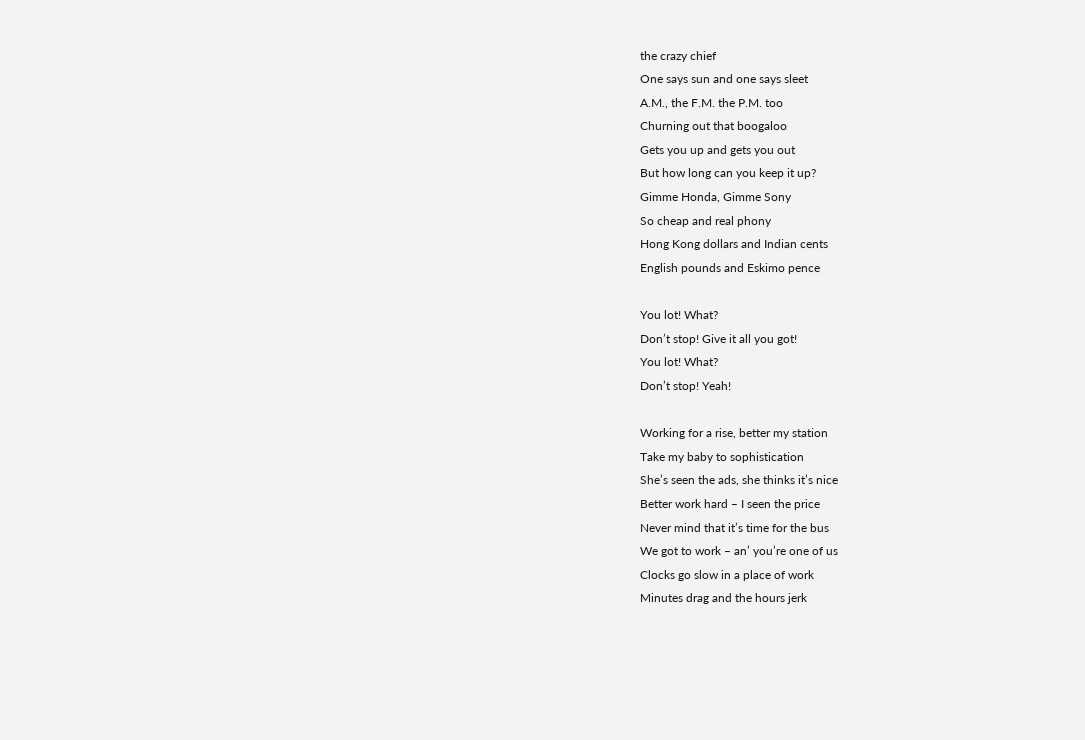the crazy chief
One says sun and one says sleet
A.M., the F.M. the P.M. too
Churning out that boogaloo
Gets you up and gets you out
But how long can you keep it up?
Gimme Honda, Gimme Sony
So cheap and real phony
Hong Kong dollars and Indian cents
English pounds and Eskimo pence

You lot! What?
Don’t stop! Give it all you got!
You lot! What?
Don’t stop! Yeah!

Working for a rise, better my station
Take my baby to sophistication
She’s seen the ads, she thinks it’s nice
Better work hard – I seen the price
Never mind that it’s time for the bus
We got to work – an’ you’re one of us
Clocks go slow in a place of work
Minutes drag and the hours jerk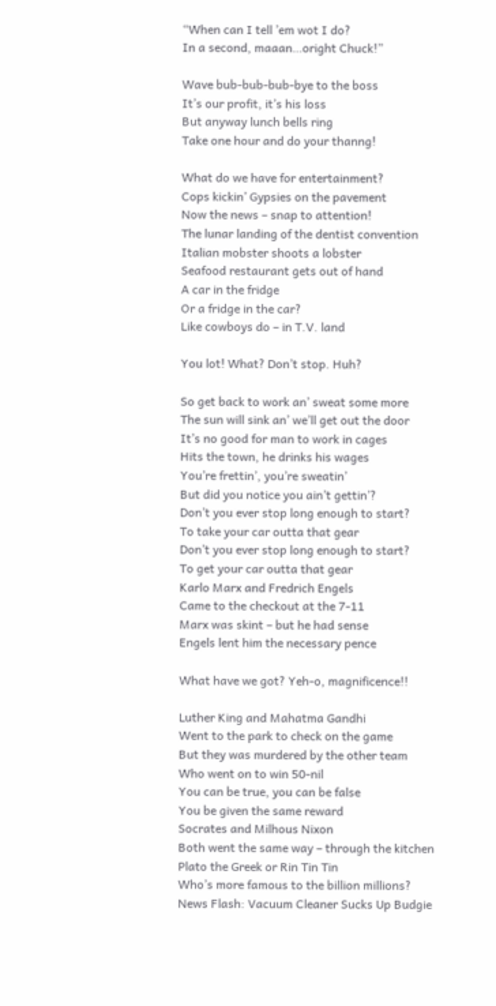“When can I tell ’em wot I do?
In a second, maaan…oright Chuck!”

Wave bub-bub-bub-bye to the boss
It’s our profit, it’s his loss
But anyway lunch bells ring
Take one hour and do your thanng!

What do we have for entertainment?
Cops kickin’ Gypsies on the pavement
Now the news – snap to attention!
The lunar landing of the dentist convention
Italian mobster shoots a lobster
Seafood restaurant gets out of hand
A car in the fridge
Or a fridge in the car?
Like cowboys do – in T.V. land

You lot! What? Don’t stop. Huh?

So get back to work an’ sweat some more
The sun will sink an’ we’ll get out the door
It’s no good for man to work in cages
Hits the town, he drinks his wages
You’re frettin’, you’re sweatin’
But did you notice you ain’t gettin’?
Don’t you ever stop long enough to start?
To take your car outta that gear
Don’t you ever stop long enough to start?
To get your car outta that gear
Karlo Marx and Fredrich Engels
Came to the checkout at the 7-11
Marx was skint – but he had sense
Engels lent him the necessary pence

What have we got? Yeh-o, magnificence!!

Luther King and Mahatma Gandhi
Went to the park to check on the game
But they was murdered by the other team
Who went on to win 50-nil
You can be true, you can be false
You be given the same reward
Socrates and Milhous Nixon
Both went the same way – through the kitchen
Plato the Greek or Rin Tin Tin
Who’s more famous to the billion millions?
News Flash: Vacuum Cleaner Sucks Up Budgie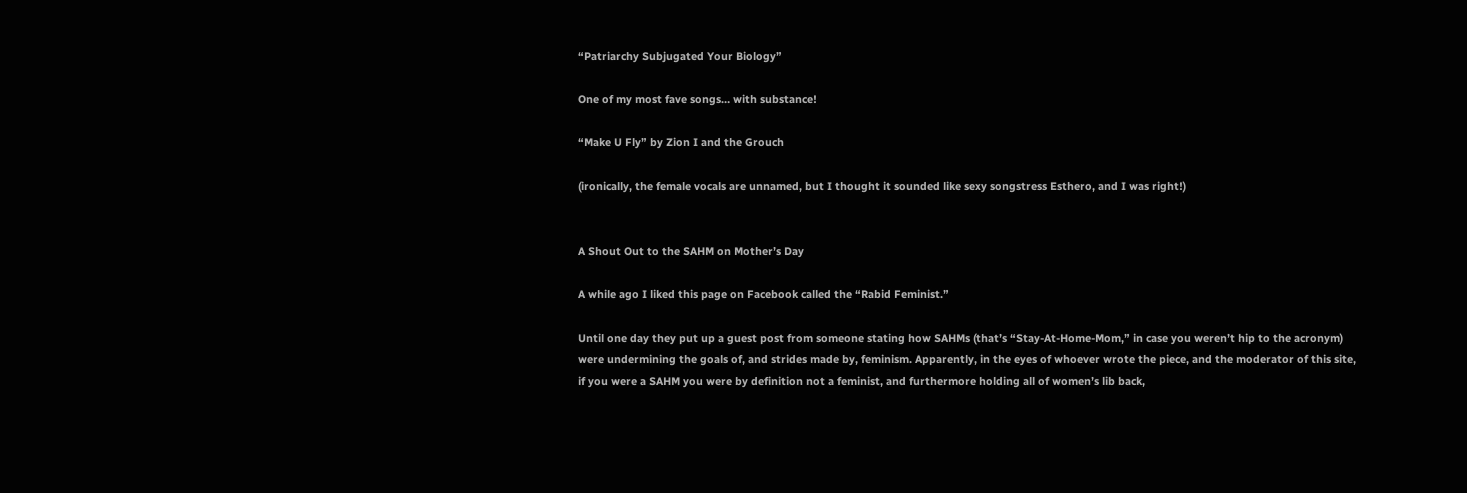“Patriarchy Subjugated Your Biology”

One of my most fave songs… with substance!

“Make U Fly” by Zion I and the Grouch

(ironically, the female vocals are unnamed, but I thought it sounded like sexy songstress Esthero, and I was right!)


A Shout Out to the SAHM on Mother’s Day

A while ago I liked this page on Facebook called the “Rabid Feminist.”

Until one day they put up a guest post from someone stating how SAHMs (that’s “Stay-At-Home-Mom,” in case you weren’t hip to the acronym) were undermining the goals of, and strides made by, feminism. Apparently, in the eyes of whoever wrote the piece, and the moderator of this site, if you were a SAHM you were by definition not a feminist, and furthermore holding all of women’s lib back,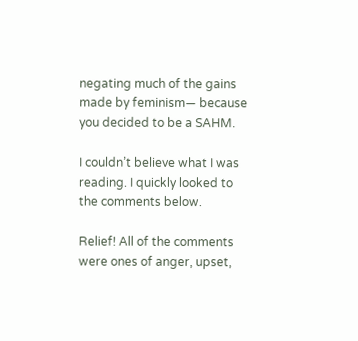negating much of the gains made by feminism— because you decided to be a SAHM.

I couldn’t believe what I was reading. I quickly looked to the comments below.

Relief! All of the comments were ones of anger, upset,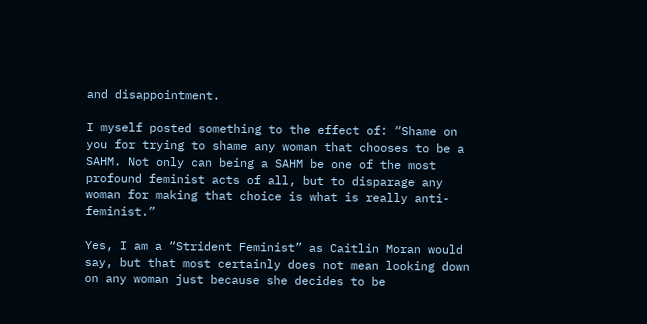and disappointment.

I myself posted something to the effect of: “Shame on you for trying to shame any woman that chooses to be a SAHM. Not only can being a SAHM be one of the most profound feminist acts of all, but to disparage any woman for making that choice is what is really anti-feminist.”

Yes, I am a “Strident Feminist” as Caitlin Moran would say, but that most certainly does not mean looking down on any woman just because she decides to be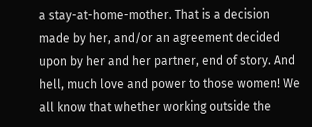a stay-at-home-mother. That is a decision made by her, and/or an agreement decided upon by her and her partner, end of story. And hell, much love and power to those women! We all know that whether working outside the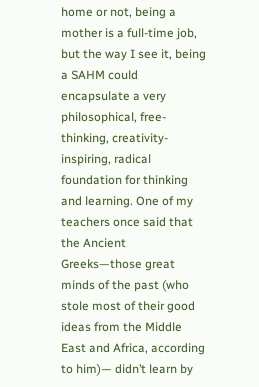home or not, being a mother is a full-time job, but the way I see it, being a SAHM could encapsulate a very philosophical, free-thinking, creativity-inspiring, radical foundation for thinking and learning. One of my teachers once said that the Ancient Greeks—those great minds of the past (who stole most of their good ideas from the Middle East and Africa, according to him)— didn’t learn by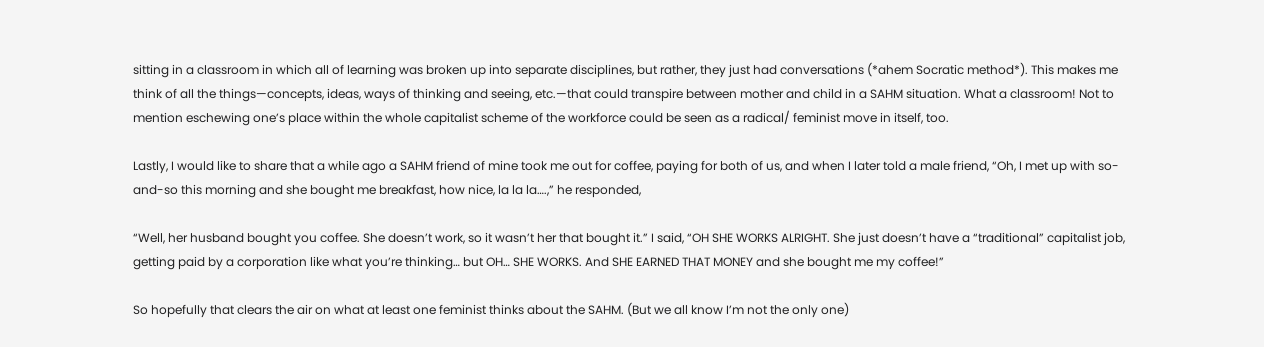sitting in a classroom in which all of learning was broken up into separate disciplines, but rather, they just had conversations (*ahem Socratic method*). This makes me think of all the things—concepts, ideas, ways of thinking and seeing, etc.—that could transpire between mother and child in a SAHM situation. What a classroom! Not to mention eschewing one’s place within the whole capitalist scheme of the workforce could be seen as a radical/ feminist move in itself, too.

Lastly, I would like to share that a while ago a SAHM friend of mine took me out for coffee, paying for both of us, and when I later told a male friend, “Oh, I met up with so-and-so this morning and she bought me breakfast, how nice, la la la….,” he responded,

“Well, her husband bought you coffee. She doesn’t work, so it wasn’t her that bought it.” I said, “OH SHE WORKS ALRIGHT. She just doesn’t have a “traditional” capitalist job, getting paid by a corporation like what you’re thinking… but OH… SHE WORKS. And SHE EARNED THAT MONEY and she bought me my coffee!”

So hopefully that clears the air on what at least one feminist thinks about the SAHM. (But we all know I’m not the only one)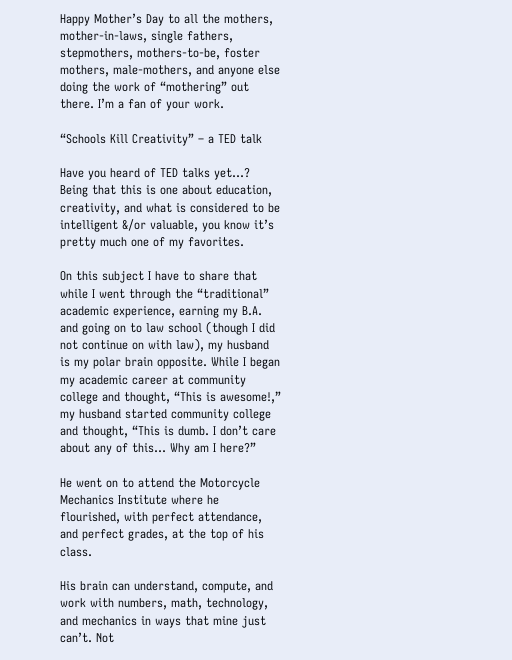Happy Mother’s Day to all the mothers, mother-in-laws, single fathers, stepmothers, mothers-to-be, foster mothers, male-mothers, and anyone else doing the work of “mothering” out there. I’m a fan of your work.

“Schools Kill Creativity” – a TED talk

Have you heard of TED talks yet…?
Being that this is one about education, creativity, and what is considered to be intelligent &/or valuable, you know it’s pretty much one of my favorites.

On this subject I have to share that while I went through the “traditional” academic experience, earning my B.A. and going on to law school (though I did not continue on with law), my husband is my polar brain opposite. While I began my academic career at community college and thought, “This is awesome!,” my husband started community college and thought, “This is dumb. I don’t care about any of this… Why am I here?”

He went on to attend the Motorcycle Mechanics Institute where he flourished, with perfect attendance, and perfect grades, at the top of his class.

His brain can understand, compute, and work with numbers, math, technology, and mechanics in ways that mine just can’t. Not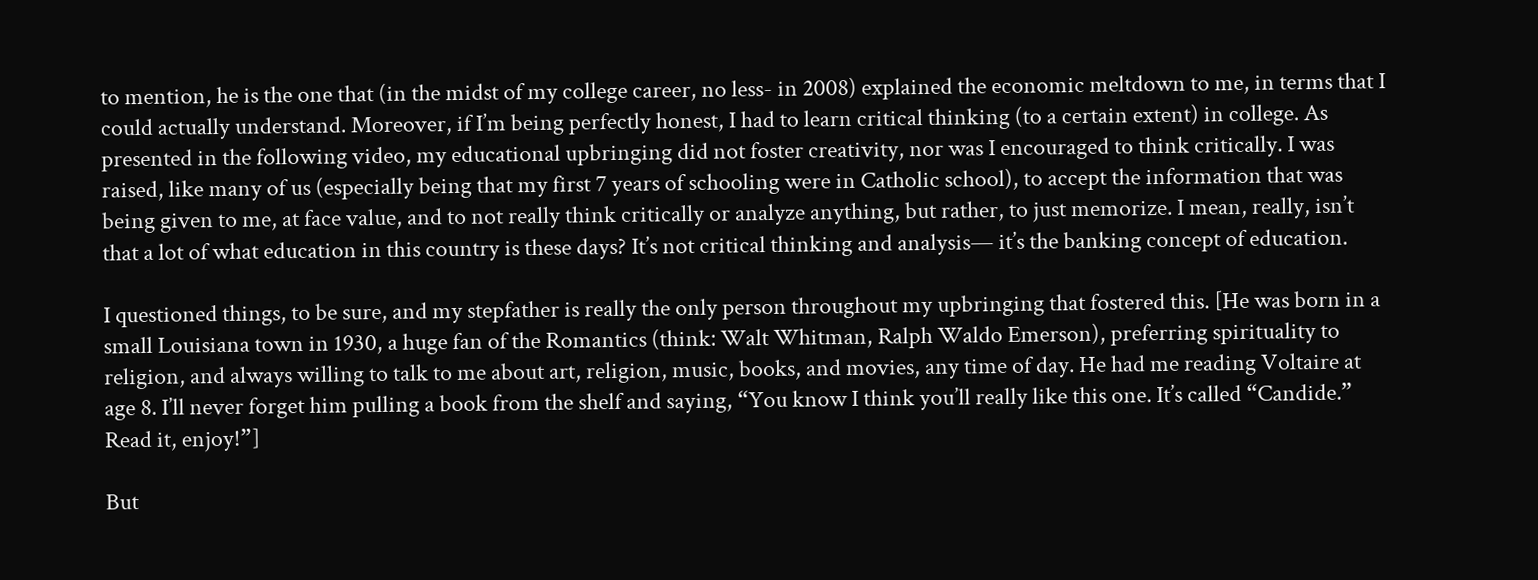to mention, he is the one that (in the midst of my college career, no less- in 2008) explained the economic meltdown to me, in terms that I could actually understand. Moreover, if I’m being perfectly honest, I had to learn critical thinking (to a certain extent) in college. As presented in the following video, my educational upbringing did not foster creativity, nor was I encouraged to think critically. I was raised, like many of us (especially being that my first 7 years of schooling were in Catholic school), to accept the information that was being given to me, at face value, and to not really think critically or analyze anything, but rather, to just memorize. I mean, really, isn’t that a lot of what education in this country is these days? It’s not critical thinking and analysis— it’s the banking concept of education.

I questioned things, to be sure, and my stepfather is really the only person throughout my upbringing that fostered this. [He was born in a small Louisiana town in 1930, a huge fan of the Romantics (think: Walt Whitman, Ralph Waldo Emerson), preferring spirituality to religion, and always willing to talk to me about art, religion, music, books, and movies, any time of day. He had me reading Voltaire at age 8. I’ll never forget him pulling a book from the shelf and saying, “You know I think you’ll really like this one. It’s called “Candide.” Read it, enjoy!”]

But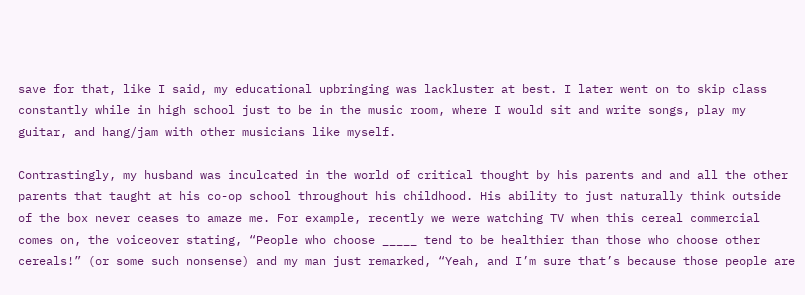save for that, like I said, my educational upbringing was lackluster at best. I later went on to skip class constantly while in high school just to be in the music room, where I would sit and write songs, play my guitar, and hang/jam with other musicians like myself.

Contrastingly, my husband was inculcated in the world of critical thought by his parents and and all the other parents that taught at his co-op school throughout his childhood. His ability to just naturally think outside of the box never ceases to amaze me. For example, recently we were watching TV when this cereal commercial comes on, the voiceover stating, “People who choose _____ tend to be healthier than those who choose other cereals!” (or some such nonsense) and my man just remarked, “Yeah, and I’m sure that’s because those people are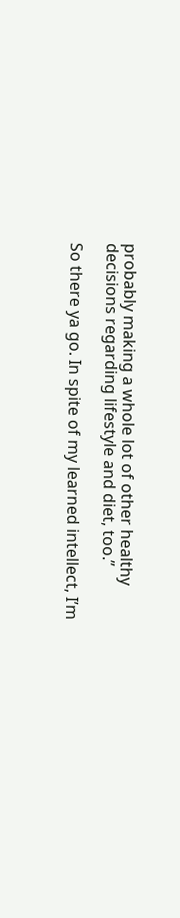probably making a whole lot of other healthy decisions regarding lifestyle and diet, too.”

So there ya go. In spite of my learned intellect, I’m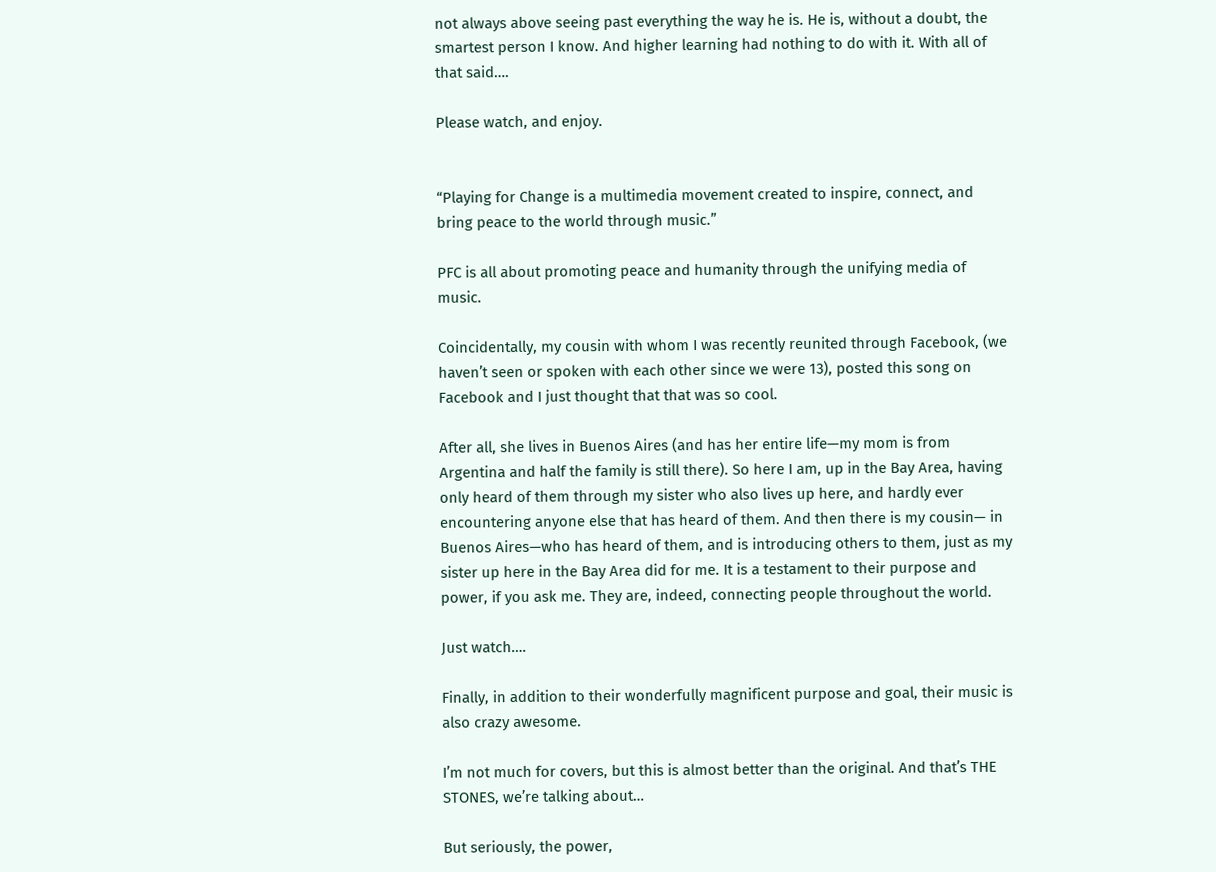not always above seeing past everything the way he is. He is, without a doubt, the smartest person I know. And higher learning had nothing to do with it. With all of that said….

Please watch, and enjoy.


“Playing for Change is a multimedia movement created to inspire, connect, and bring peace to the world through music.”

PFC is all about promoting peace and humanity through the unifying media of music.

Coincidentally, my cousin with whom I was recently reunited through Facebook, (we haven’t seen or spoken with each other since we were 13), posted this song on Facebook and I just thought that that was so cool.

After all, she lives in Buenos Aires (and has her entire life—my mom is from Argentina and half the family is still there). So here I am, up in the Bay Area, having only heard of them through my sister who also lives up here, and hardly ever encountering anyone else that has heard of them. And then there is my cousin— in Buenos Aires—who has heard of them, and is introducing others to them, just as my sister up here in the Bay Area did for me. It is a testament to their purpose and power, if you ask me. They are, indeed, connecting people throughout the world.

Just watch….

Finally, in addition to their wonderfully magnificent purpose and goal, their music is also crazy awesome.

I’m not much for covers, but this is almost better than the original. And that’s THE STONES, we’re talking about…

But seriously, the power,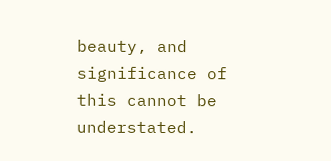beauty, and significance of this cannot be understated.